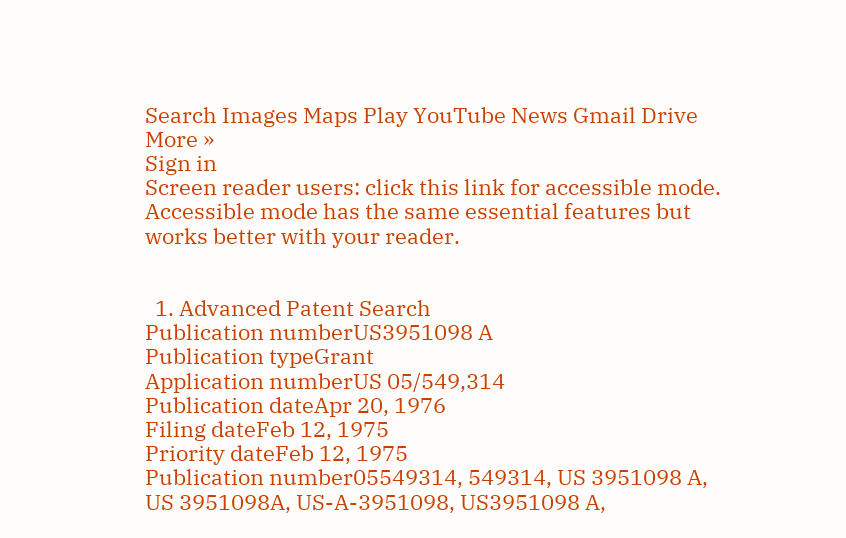Search Images Maps Play YouTube News Gmail Drive More »
Sign in
Screen reader users: click this link for accessible mode. Accessible mode has the same essential features but works better with your reader.


  1. Advanced Patent Search
Publication numberUS3951098 A
Publication typeGrant
Application numberUS 05/549,314
Publication dateApr 20, 1976
Filing dateFeb 12, 1975
Priority dateFeb 12, 1975
Publication number05549314, 549314, US 3951098 A, US 3951098A, US-A-3951098, US3951098 A,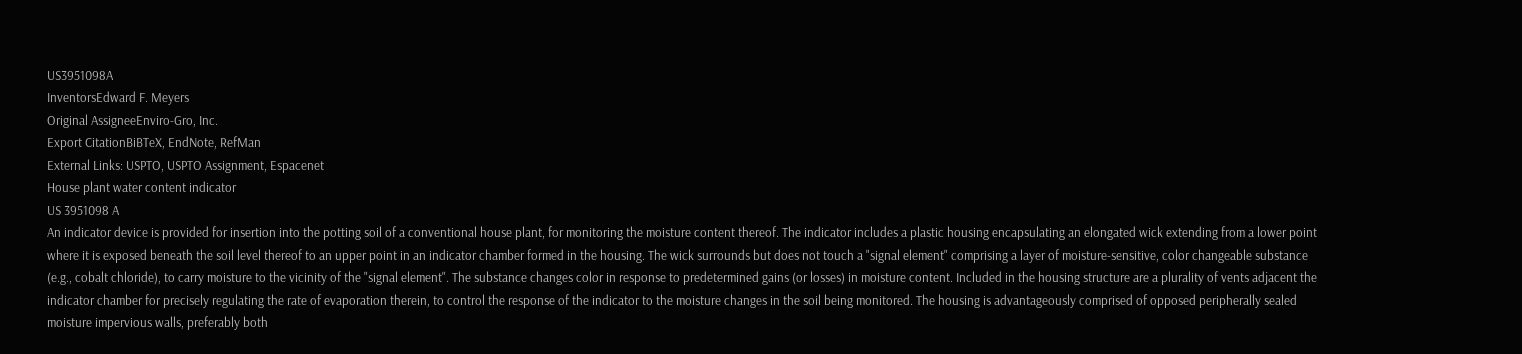US3951098A
InventorsEdward F. Meyers
Original AssigneeEnviro-Gro, Inc.
Export CitationBiBTeX, EndNote, RefMan
External Links: USPTO, USPTO Assignment, Espacenet
House plant water content indicator
US 3951098 A
An indicator device is provided for insertion into the potting soil of a conventional house plant, for monitoring the moisture content thereof. The indicator includes a plastic housing encapsulating an elongated wick extending from a lower point where it is exposed beneath the soil level thereof to an upper point in an indicator chamber formed in the housing. The wick surrounds but does not touch a "signal element" comprising a layer of moisture-sensitive, color changeable substance (e.g., cobalt chloride), to carry moisture to the vicinity of the "signal element". The substance changes color in response to predetermined gains (or losses) in moisture content. Included in the housing structure are a plurality of vents adjacent the indicator chamber for precisely regulating the rate of evaporation therein, to control the response of the indicator to the moisture changes in the soil being monitored. The housing is advantageously comprised of opposed peripherally sealed moisture impervious walls, preferably both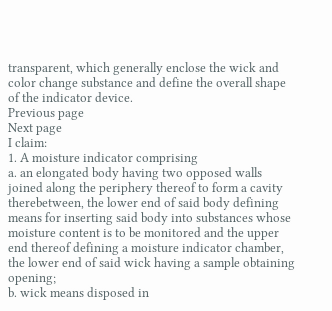transparent, which generally enclose the wick and color change substance and define the overall shape of the indicator device.
Previous page
Next page
I claim:
1. A moisture indicator comprising
a. an elongated body having two opposed walls joined along the periphery thereof to form a cavity therebetween, the lower end of said body defining means for inserting said body into substances whose moisture content is to be monitored and the upper end thereof defining a moisture indicator chamber, the lower end of said wick having a sample obtaining opening;
b. wick means disposed in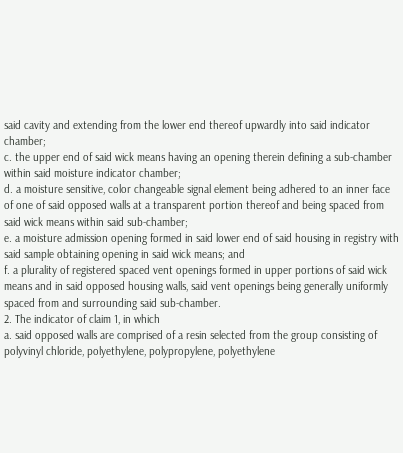said cavity and extending from the lower end thereof upwardly into said indicator chamber;
c. the upper end of said wick means having an opening therein defining a sub-chamber within said moisture indicator chamber;
d. a moisture sensitive, color changeable signal element being adhered to an inner face of one of said opposed walls at a transparent portion thereof and being spaced from said wick means within said sub-chamber;
e. a moisture admission opening formed in said lower end of said housing in registry with said sample obtaining opening in said wick means; and
f. a plurality of registered spaced vent openings formed in upper portions of said wick means and in said opposed housing walls, said vent openings being generally uniformly spaced from and surrounding said sub-chamber.
2. The indicator of claim 1, in which
a. said opposed walls are comprised of a resin selected from the group consisting of polyvinyl chloride, polyethylene, polypropylene, polyethylene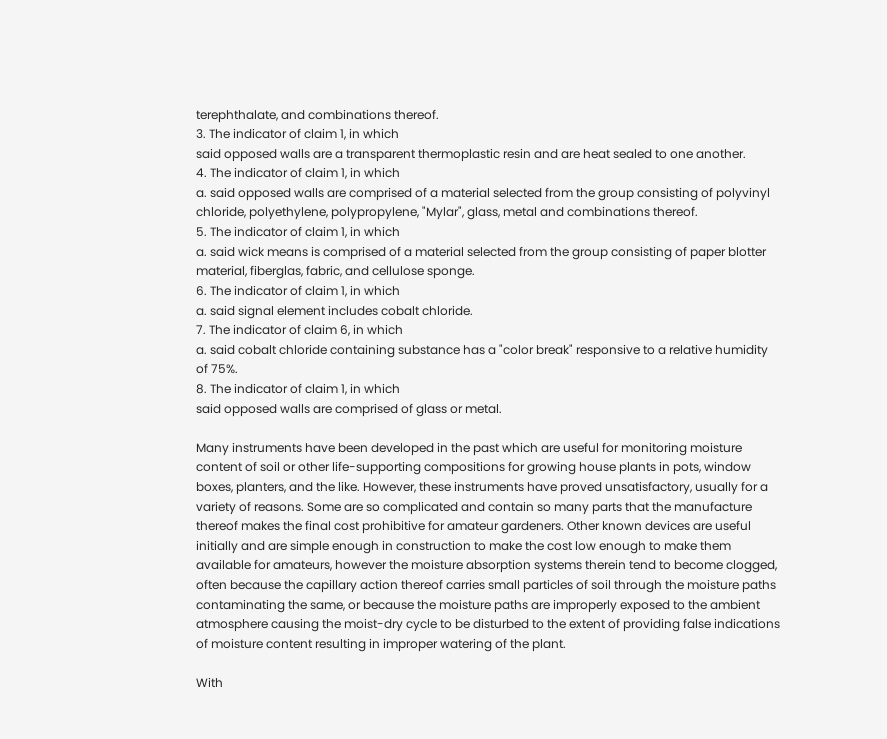terephthalate, and combinations thereof.
3. The indicator of claim 1, in which
said opposed walls are a transparent thermoplastic resin and are heat sealed to one another.
4. The indicator of claim 1, in which
a. said opposed walls are comprised of a material selected from the group consisting of polyvinyl chloride, polyethylene, polypropylene, "Mylar", glass, metal and combinations thereof.
5. The indicator of claim 1, in which
a. said wick means is comprised of a material selected from the group consisting of paper blotter material, fiberglas, fabric, and cellulose sponge.
6. The indicator of claim 1, in which
a. said signal element includes cobalt chloride.
7. The indicator of claim 6, in which
a. said cobalt chloride containing substance has a "color break" responsive to a relative humidity of 75%.
8. The indicator of claim 1, in which
said opposed walls are comprised of glass or metal.

Many instruments have been developed in the past which are useful for monitoring moisture content of soil or other life-supporting compositions for growing house plants in pots, window boxes, planters, and the like. However, these instruments have proved unsatisfactory, usually for a variety of reasons. Some are so complicated and contain so many parts that the manufacture thereof makes the final cost prohibitive for amateur gardeners. Other known devices are useful initially and are simple enough in construction to make the cost low enough to make them available for amateurs, however the moisture absorption systems therein tend to become clogged, often because the capillary action thereof carries small particles of soil through the moisture paths contaminating the same, or because the moisture paths are improperly exposed to the ambient atmosphere causing the moist-dry cycle to be disturbed to the extent of providing false indications of moisture content resulting in improper watering of the plant.

With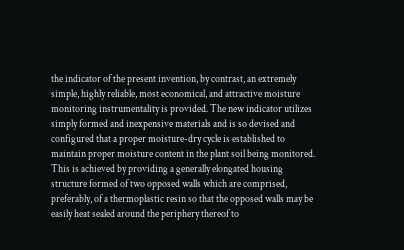the indicator of the present invention, by contrast, an extremely simple, highly reliable, most economical, and attractive moisture monitoring instrumentality is provided. The new indicator utilizes simply formed and inexpensive materials and is so devised and configured that a proper moisture-dry cycle is established to maintain proper moisture content in the plant soil being monitored. This is achieved by providing a generally elongated housing structure formed of two opposed walls which are comprised, preferably, of a thermoplastic resin so that the opposed walls may be easily heat sealed around the periphery thereof to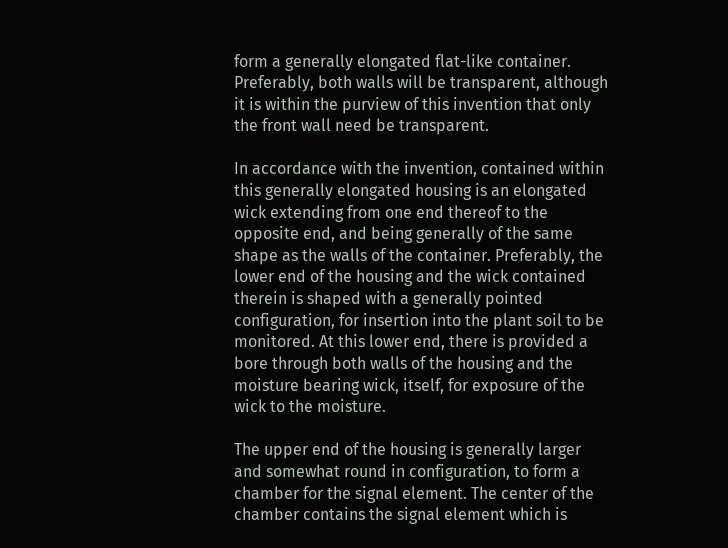form a generally elongated flat-like container. Preferably, both walls will be transparent, although it is within the purview of this invention that only the front wall need be transparent.

In accordance with the invention, contained within this generally elongated housing is an elongated wick extending from one end thereof to the opposite end, and being generally of the same shape as the walls of the container. Preferably, the lower end of the housing and the wick contained therein is shaped with a generally pointed configuration, for insertion into the plant soil to be monitored. At this lower end, there is provided a bore through both walls of the housing and the moisture bearing wick, itself, for exposure of the wick to the moisture.

The upper end of the housing is generally larger and somewhat round in configuration, to form a chamber for the signal element. The center of the chamber contains the signal element which is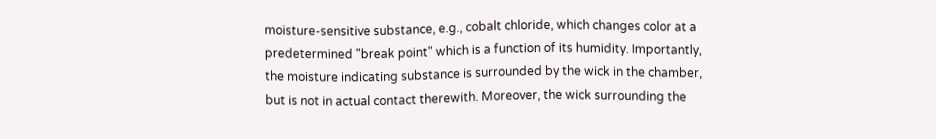moisture-sensitive substance, e.g., cobalt chloride, which changes color at a predetermined "break point" which is a function of its humidity. Importantly, the moisture indicating substance is surrounded by the wick in the chamber, but is not in actual contact therewith. Moreover, the wick surrounding the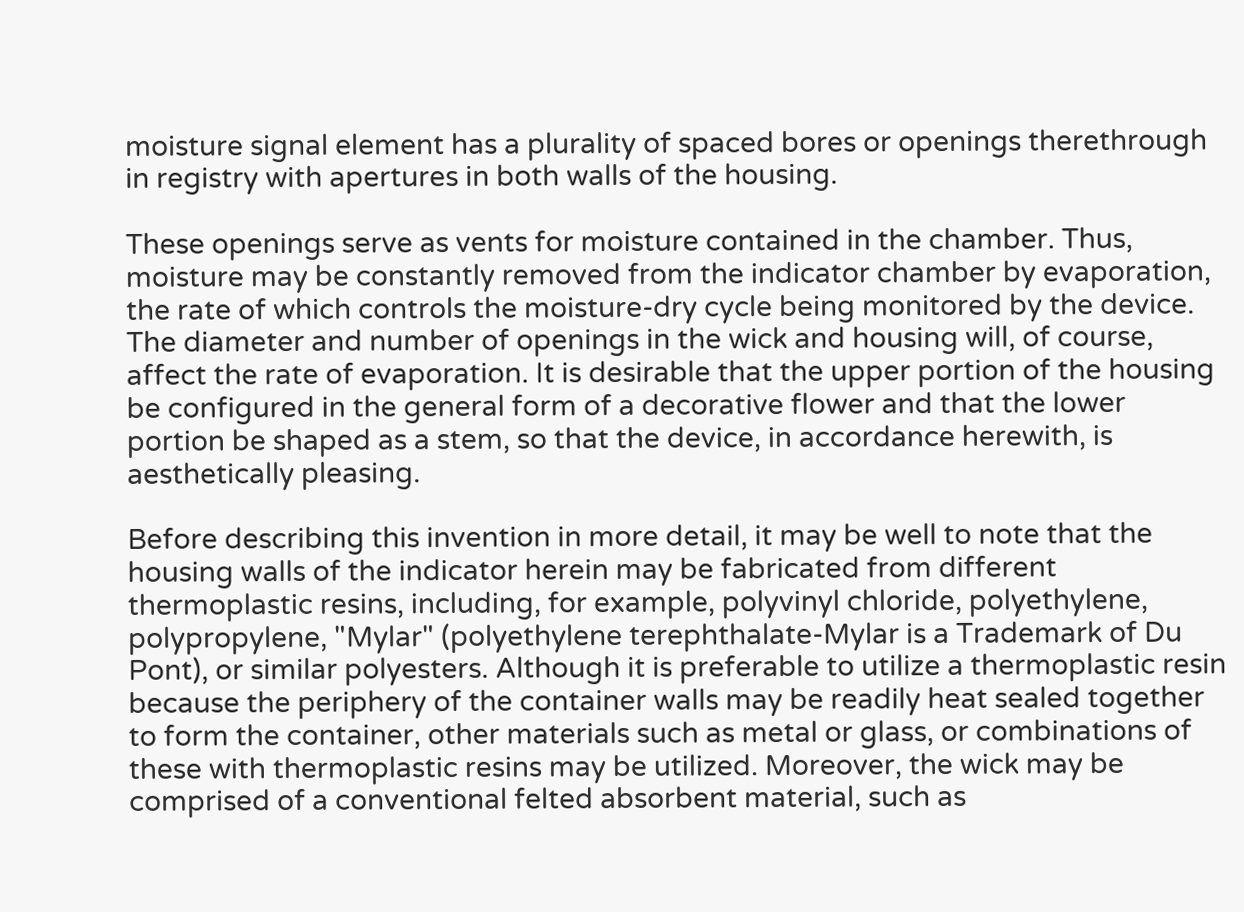moisture signal element has a plurality of spaced bores or openings therethrough in registry with apertures in both walls of the housing.

These openings serve as vents for moisture contained in the chamber. Thus, moisture may be constantly removed from the indicator chamber by evaporation, the rate of which controls the moisture-dry cycle being monitored by the device. The diameter and number of openings in the wick and housing will, of course, affect the rate of evaporation. It is desirable that the upper portion of the housing be configured in the general form of a decorative flower and that the lower portion be shaped as a stem, so that the device, in accordance herewith, is aesthetically pleasing.

Before describing this invention in more detail, it may be well to note that the housing walls of the indicator herein may be fabricated from different thermoplastic resins, including, for example, polyvinyl chloride, polyethylene, polypropylene, "Mylar" (polyethylene terephthalate-Mylar is a Trademark of Du Pont), or similar polyesters. Although it is preferable to utilize a thermoplastic resin because the periphery of the container walls may be readily heat sealed together to form the container, other materials such as metal or glass, or combinations of these with thermoplastic resins may be utilized. Moreover, the wick may be comprised of a conventional felted absorbent material, such as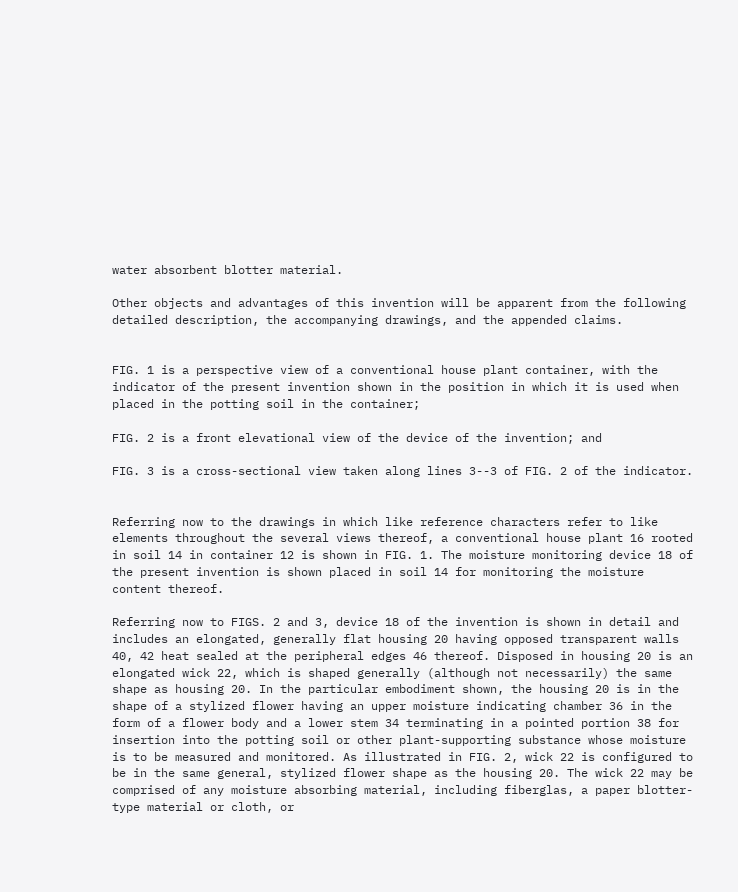water absorbent blotter material.

Other objects and advantages of this invention will be apparent from the following detailed description, the accompanying drawings, and the appended claims.


FIG. 1 is a perspective view of a conventional house plant container, with the indicator of the present invention shown in the position in which it is used when placed in the potting soil in the container;

FIG. 2 is a front elevational view of the device of the invention; and

FIG. 3 is a cross-sectional view taken along lines 3--3 of FIG. 2 of the indicator.


Referring now to the drawings in which like reference characters refer to like elements throughout the several views thereof, a conventional house plant 16 rooted in soil 14 in container 12 is shown in FIG. 1. The moisture monitoring device 18 of the present invention is shown placed in soil 14 for monitoring the moisture content thereof.

Referring now to FIGS. 2 and 3, device 18 of the invention is shown in detail and includes an elongated, generally flat housing 20 having opposed transparent walls 40, 42 heat sealed at the peripheral edges 46 thereof. Disposed in housing 20 is an elongated wick 22, which is shaped generally (although not necessarily) the same shape as housing 20. In the particular embodiment shown, the housing 20 is in the shape of a stylized flower having an upper moisture indicating chamber 36 in the form of a flower body and a lower stem 34 terminating in a pointed portion 38 for insertion into the potting soil or other plant-supporting substance whose moisture is to be measured and monitored. As illustrated in FIG. 2, wick 22 is configured to be in the same general, stylized flower shape as the housing 20. The wick 22 may be comprised of any moisture absorbing material, including fiberglas, a paper blotter-type material or cloth, or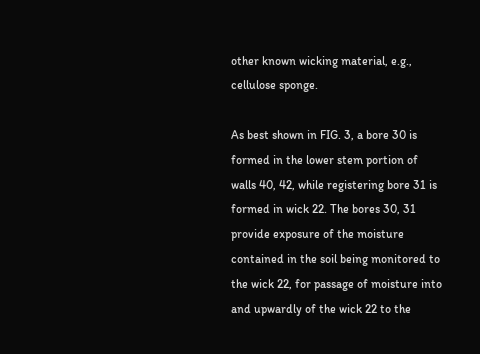other known wicking material, e.g., cellulose sponge.

As best shown in FIG. 3, a bore 30 is formed in the lower stem portion of walls 40, 42, while registering bore 31 is formed in wick 22. The bores 30, 31 provide exposure of the moisture contained in the soil being monitored to the wick 22, for passage of moisture into and upwardly of the wick 22 to the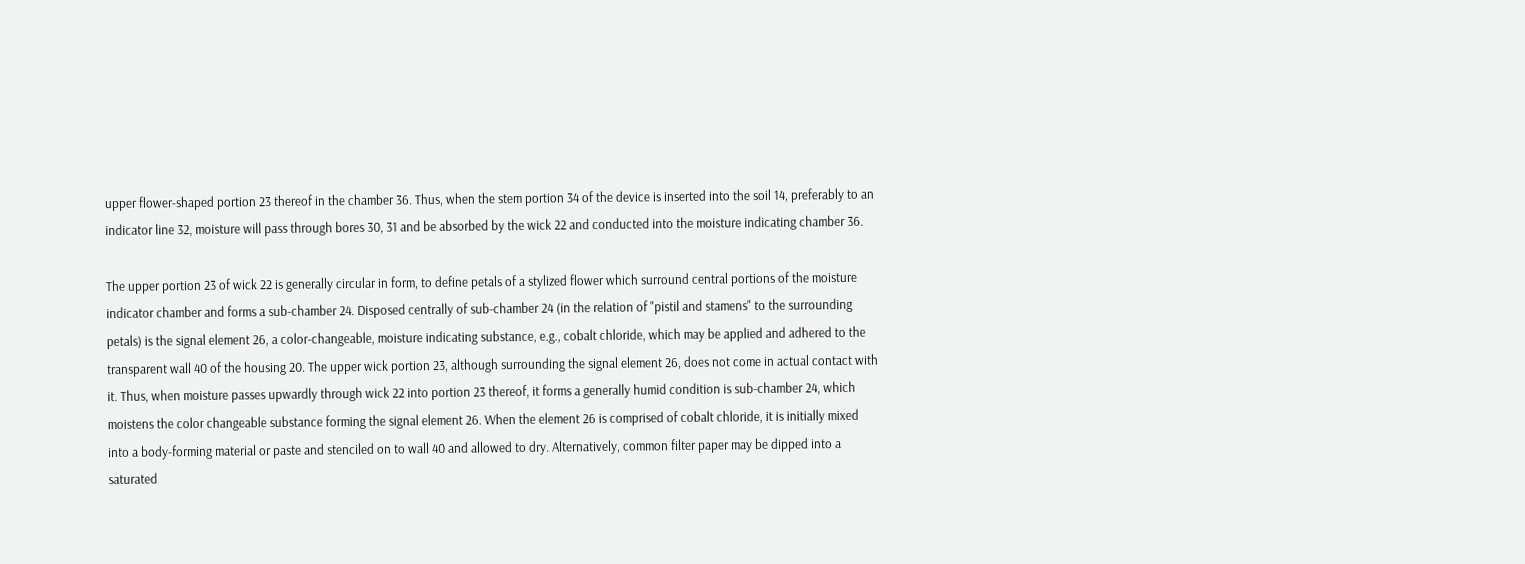upper flower-shaped portion 23 thereof in the chamber 36. Thus, when the stem portion 34 of the device is inserted into the soil 14, preferably to an indicator line 32, moisture will pass through bores 30, 31 and be absorbed by the wick 22 and conducted into the moisture indicating chamber 36.

The upper portion 23 of wick 22 is generally circular in form, to define petals of a stylized flower which surround central portions of the moisture indicator chamber and forms a sub-chamber 24. Disposed centrally of sub-chamber 24 (in the relation of "pistil and stamens" to the surrounding petals) is the signal element 26, a color-changeable, moisture indicating substance, e.g., cobalt chloride, which may be applied and adhered to the transparent wall 40 of the housing 20. The upper wick portion 23, although surrounding the signal element 26, does not come in actual contact with it. Thus, when moisture passes upwardly through wick 22 into portion 23 thereof, it forms a generally humid condition is sub-chamber 24, which moistens the color changeable substance forming the signal element 26. When the element 26 is comprised of cobalt chloride, it is initially mixed into a body-forming material or paste and stenciled on to wall 40 and allowed to dry. Alternatively, common filter paper may be dipped into a saturated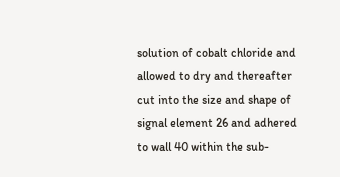solution of cobalt chloride and allowed to dry and thereafter cut into the size and shape of signal element 26 and adhered to wall 40 within the sub-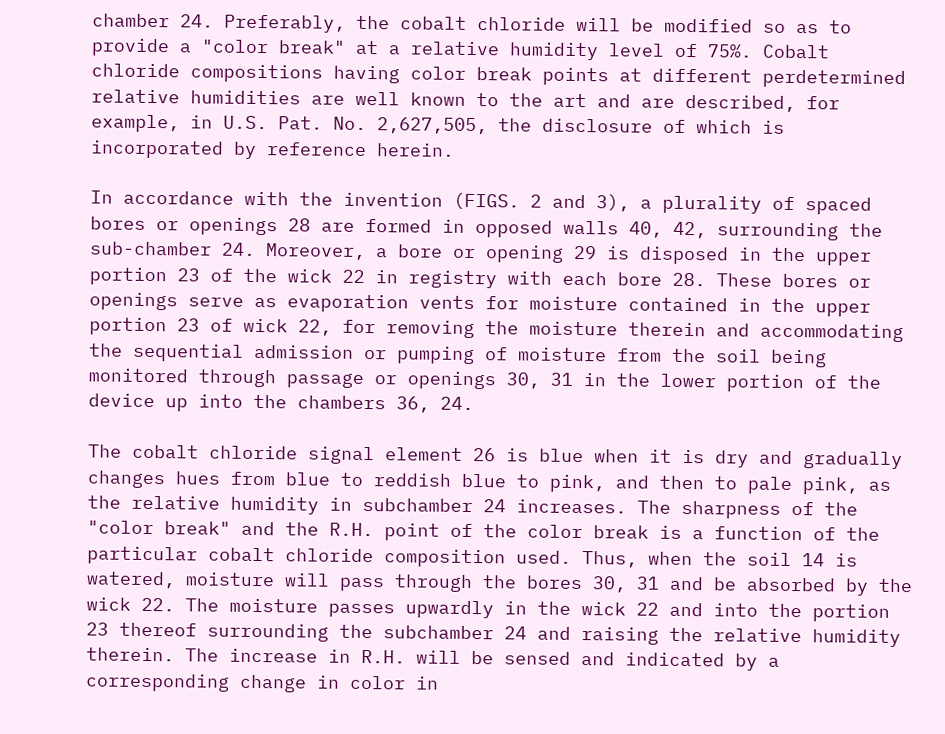chamber 24. Preferably, the cobalt chloride will be modified so as to provide a "color break" at a relative humidity level of 75%. Cobalt chloride compositions having color break points at different perdetermined relative humidities are well known to the art and are described, for example, in U.S. Pat. No. 2,627,505, the disclosure of which is incorporated by reference herein.

In accordance with the invention (FIGS. 2 and 3), a plurality of spaced bores or openings 28 are formed in opposed walls 40, 42, surrounding the sub-chamber 24. Moreover, a bore or opening 29 is disposed in the upper portion 23 of the wick 22 in registry with each bore 28. These bores or openings serve as evaporation vents for moisture contained in the upper portion 23 of wick 22, for removing the moisture therein and accommodating the sequential admission or pumping of moisture from the soil being monitored through passage or openings 30, 31 in the lower portion of the device up into the chambers 36, 24.

The cobalt chloride signal element 26 is blue when it is dry and gradually changes hues from blue to reddish blue to pink, and then to pale pink, as the relative humidity in subchamber 24 increases. The sharpness of the "color break" and the R.H. point of the color break is a function of the particular cobalt chloride composition used. Thus, when the soil 14 is watered, moisture will pass through the bores 30, 31 and be absorbed by the wick 22. The moisture passes upwardly in the wick 22 and into the portion 23 thereof surrounding the subchamber 24 and raising the relative humidity therein. The increase in R.H. will be sensed and indicated by a corresponding change in color in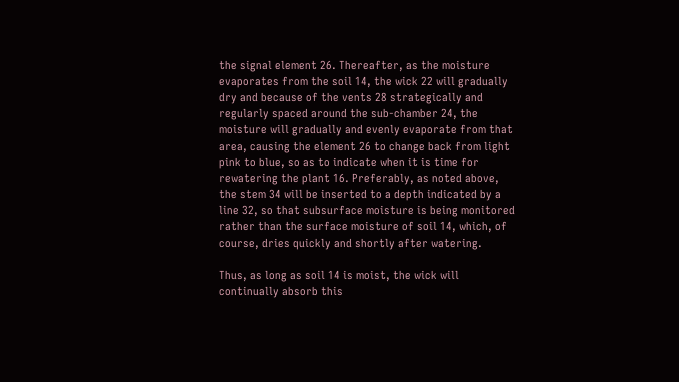the signal element 26. Thereafter, as the moisture evaporates from the soil 14, the wick 22 will gradually dry and because of the vents 28 strategically and regularly spaced around the sub-chamber 24, the moisture will gradually and evenly evaporate from that area, causing the element 26 to change back from light pink to blue, so as to indicate when it is time for rewatering the plant 16. Preferably, as noted above, the stem 34 will be inserted to a depth indicated by a line 32, so that subsurface moisture is being monitored rather than the surface moisture of soil 14, which, of course, dries quickly and shortly after watering.

Thus, as long as soil 14 is moist, the wick will continually absorb this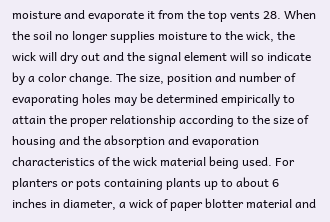moisture and evaporate it from the top vents 28. When the soil no longer supplies moisture to the wick, the wick will dry out and the signal element will so indicate by a color change. The size, position and number of evaporating holes may be determined empirically to attain the proper relationship according to the size of housing and the absorption and evaporation characteristics of the wick material being used. For planters or pots containing plants up to about 6 inches in diameter, a wick of paper blotter material and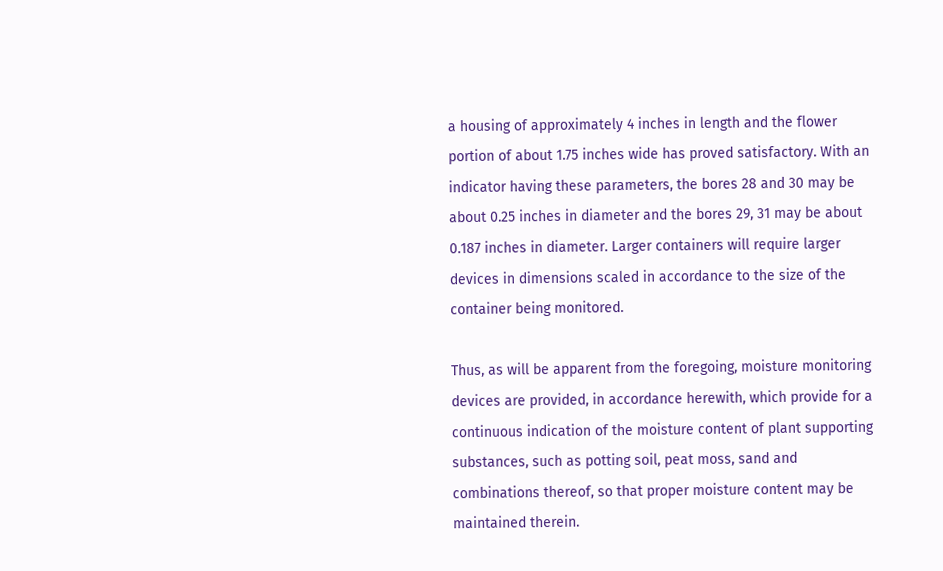a housing of approximately 4 inches in length and the flower portion of about 1.75 inches wide has proved satisfactory. With an indicator having these parameters, the bores 28 and 30 may be about 0.25 inches in diameter and the bores 29, 31 may be about 0.187 inches in diameter. Larger containers will require larger devices in dimensions scaled in accordance to the size of the container being monitored.

Thus, as will be apparent from the foregoing, moisture monitoring devices are provided, in accordance herewith, which provide for a continuous indication of the moisture content of plant supporting substances, such as potting soil, peat moss, sand and combinations thereof, so that proper moisture content may be maintained therein.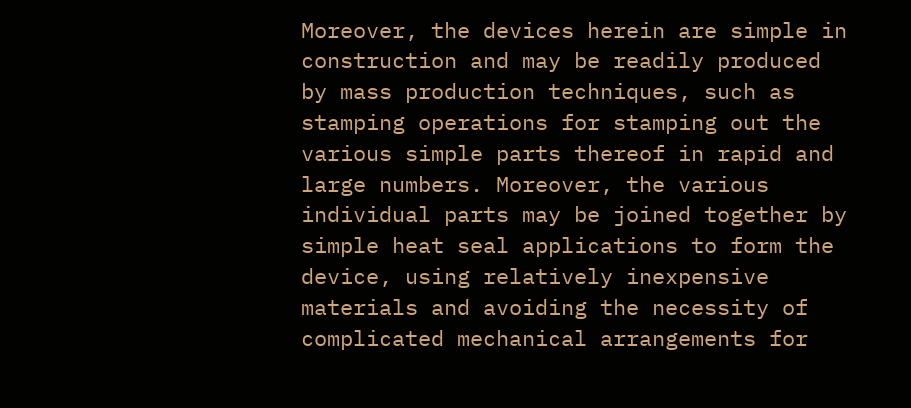Moreover, the devices herein are simple in construction and may be readily produced by mass production techniques, such as stamping operations for stamping out the various simple parts thereof in rapid and large numbers. Moreover, the various individual parts may be joined together by simple heat seal applications to form the device, using relatively inexpensive materials and avoiding the necessity of complicated mechanical arrangements for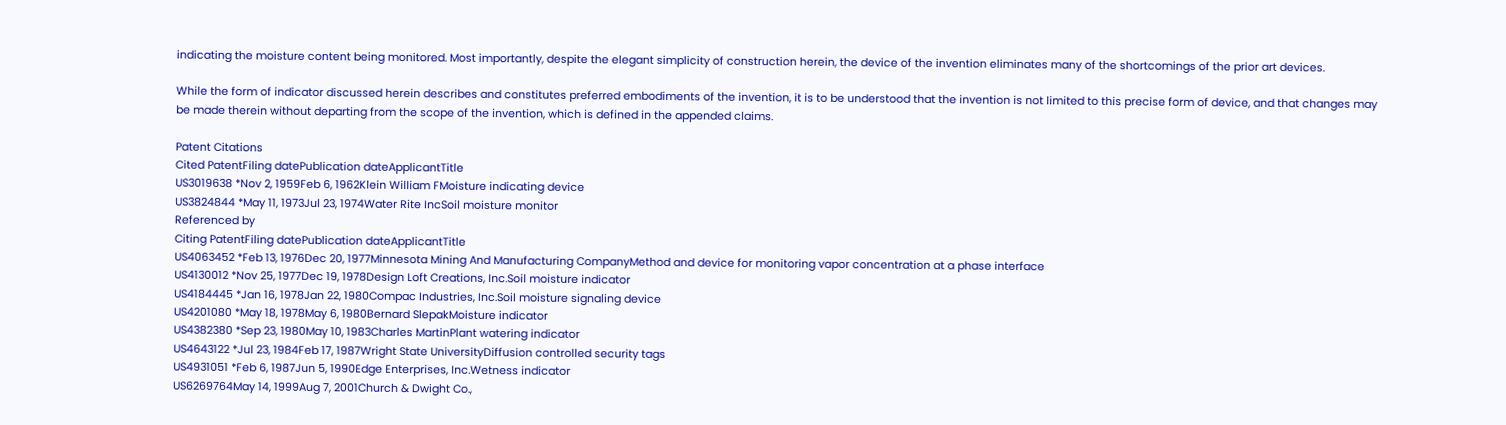indicating the moisture content being monitored. Most importantly, despite the elegant simplicity of construction herein, the device of the invention eliminates many of the shortcomings of the prior art devices.

While the form of indicator discussed herein describes and constitutes preferred embodiments of the invention, it is to be understood that the invention is not limited to this precise form of device, and that changes may be made therein without departing from the scope of the invention, which is defined in the appended claims.

Patent Citations
Cited PatentFiling datePublication dateApplicantTitle
US3019638 *Nov 2, 1959Feb 6, 1962Klein William FMoisture indicating device
US3824844 *May 11, 1973Jul 23, 1974Water Rite IncSoil moisture monitor
Referenced by
Citing PatentFiling datePublication dateApplicantTitle
US4063452 *Feb 13, 1976Dec 20, 1977Minnesota Mining And Manufacturing CompanyMethod and device for monitoring vapor concentration at a phase interface
US4130012 *Nov 25, 1977Dec 19, 1978Design Loft Creations, Inc.Soil moisture indicator
US4184445 *Jan 16, 1978Jan 22, 1980Compac Industries, Inc.Soil moisture signaling device
US4201080 *May 18, 1978May 6, 1980Bernard SlepakMoisture indicator
US4382380 *Sep 23, 1980May 10, 1983Charles MartinPlant watering indicator
US4643122 *Jul 23, 1984Feb 17, 1987Wright State UniversityDiffusion controlled security tags
US4931051 *Feb 6, 1987Jun 5, 1990Edge Enterprises, Inc.Wetness indicator
US6269764May 14, 1999Aug 7, 2001Church & Dwight Co.,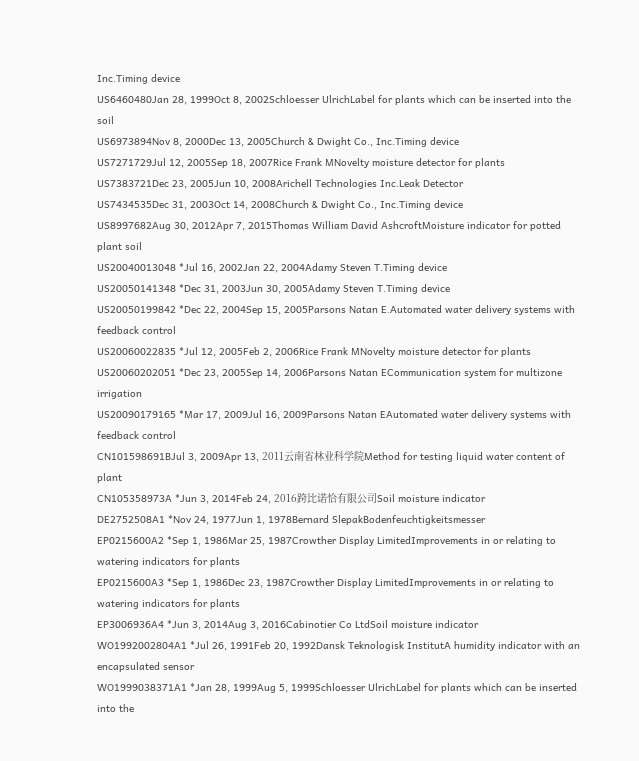Inc.Timing device
US6460480Jan 28, 1999Oct 8, 2002Schloesser UlrichLabel for plants which can be inserted into the soil
US6973894Nov 8, 2000Dec 13, 2005Church & Dwight Co., Inc.Timing device
US7271729Jul 12, 2005Sep 18, 2007Rice Frank MNovelty moisture detector for plants
US7383721Dec 23, 2005Jun 10, 2008Arichell Technologies Inc.Leak Detector
US7434535Dec 31, 2003Oct 14, 2008Church & Dwight Co., Inc.Timing device
US8997682Aug 30, 2012Apr 7, 2015Thomas William David AshcroftMoisture indicator for potted plant soil
US20040013048 *Jul 16, 2002Jan 22, 2004Adamy Steven T.Timing device
US20050141348 *Dec 31, 2003Jun 30, 2005Adamy Steven T.Timing device
US20050199842 *Dec 22, 2004Sep 15, 2005Parsons Natan E.Automated water delivery systems with feedback control
US20060022835 *Jul 12, 2005Feb 2, 2006Rice Frank MNovelty moisture detector for plants
US20060202051 *Dec 23, 2005Sep 14, 2006Parsons Natan ECommunication system for multizone irrigation
US20090179165 *Mar 17, 2009Jul 16, 2009Parsons Natan EAutomated water delivery systems with feedback control
CN101598691BJul 3, 2009Apr 13, 2011云南省林业科学院Method for testing liquid water content of plant
CN105358973A *Jun 3, 2014Feb 24, 2016跨比诺恰有限公司Soil moisture indicator
DE2752508A1 *Nov 24, 1977Jun 1, 1978Bernard SlepakBodenfeuchtigkeitsmesser
EP0215600A2 *Sep 1, 1986Mar 25, 1987Crowther Display LimitedImprovements in or relating to watering indicators for plants
EP0215600A3 *Sep 1, 1986Dec 23, 1987Crowther Display LimitedImprovements in or relating to watering indicators for plants
EP3006936A4 *Jun 3, 2014Aug 3, 2016Cabinotier Co LtdSoil moisture indicator
WO1992002804A1 *Jul 26, 1991Feb 20, 1992Dansk Teknologisk InstitutA humidity indicator with an encapsulated sensor
WO1999038371A1 *Jan 28, 1999Aug 5, 1999Schloesser UlrichLabel for plants which can be inserted into the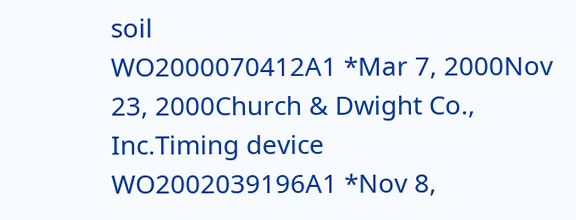soil
WO2000070412A1 *Mar 7, 2000Nov 23, 2000Church & Dwight Co., Inc.Timing device
WO2002039196A1 *Nov 8,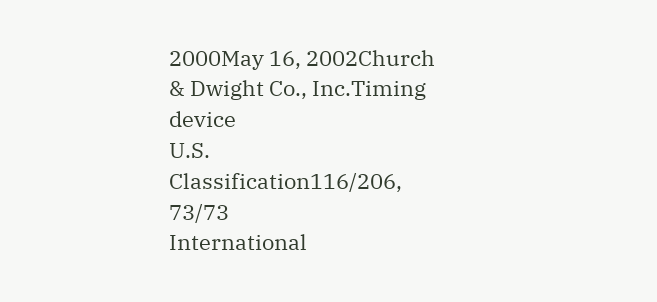2000May 16, 2002Church & Dwight Co., Inc.Timing device
U.S. Classification116/206, 73/73
International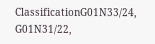ClassificationG01N33/24, G01N31/22,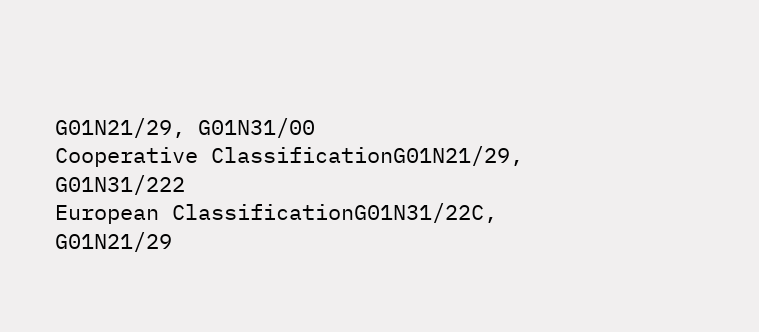G01N21/29, G01N31/00
Cooperative ClassificationG01N21/29, G01N31/222
European ClassificationG01N31/22C, G01N21/29